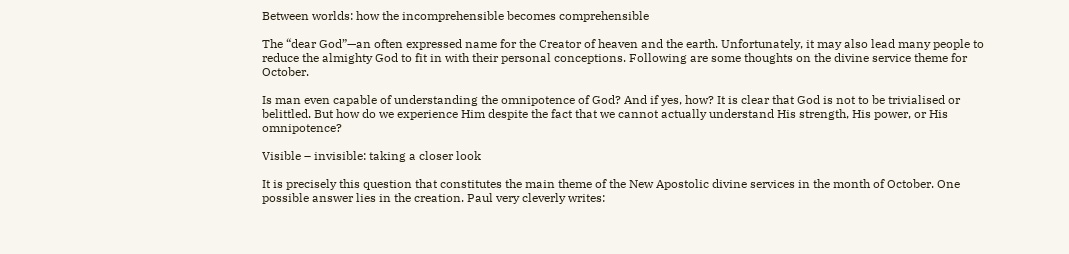Between worlds: how the incomprehensible becomes comprehensible

The “dear God”—an often expressed name for the Creator of heaven and the earth. Unfortunately, it may also lead many people to reduce the almighty God to fit in with their personal conceptions. Following are some thoughts on the divine service theme for October.

Is man even capable of understanding the omnipotence of God? And if yes, how? It is clear that God is not to be trivialised or belittled. But how do we experience Him despite the fact that we cannot actually understand His strength, His power, or His omnipotence?

Visible – invisible: taking a closer look

It is precisely this question that constitutes the main theme of the New Apostolic divine services in the month of October. One possible answer lies in the creation. Paul very cleverly writes: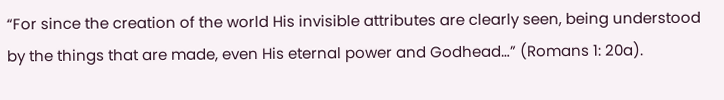“For since the creation of the world His invisible attributes are clearly seen, being understood by the things that are made, even His eternal power and Godhead…” (Romans 1: 20a).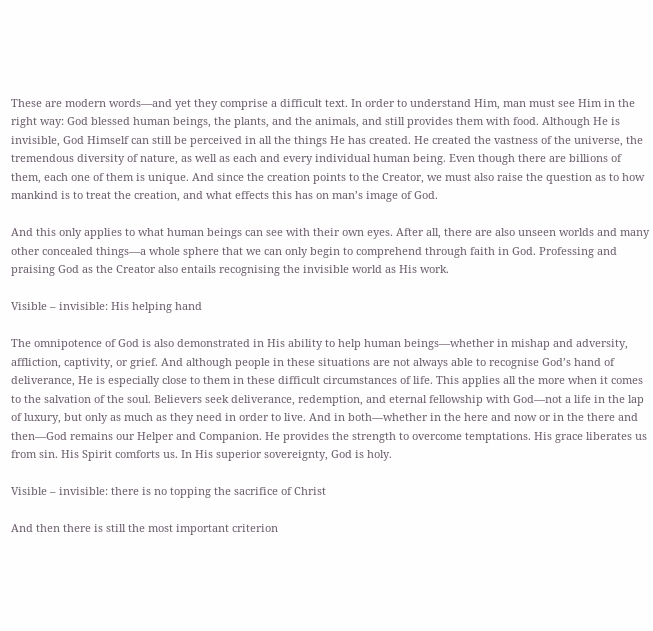These are modern words—and yet they comprise a difficult text. In order to understand Him, man must see Him in the right way: God blessed human beings, the plants, and the animals, and still provides them with food. Although He is invisible, God Himself can still be perceived in all the things He has created. He created the vastness of the universe, the tremendous diversity of nature, as well as each and every individual human being. Even though there are billions of them, each one of them is unique. And since the creation points to the Creator, we must also raise the question as to how mankind is to treat the creation, and what effects this has on man’s image of God.

And this only applies to what human beings can see with their own eyes. After all, there are also unseen worlds and many other concealed things—a whole sphere that we can only begin to comprehend through faith in God. Professing and praising God as the Creator also entails recognising the invisible world as His work.

Visible – invisible: His helping hand

The omnipotence of God is also demonstrated in His ability to help human beings—whether in mishap and adversity, affliction, captivity, or grief. And although people in these situations are not always able to recognise God’s hand of deliverance, He is especially close to them in these difficult circumstances of life. This applies all the more when it comes to the salvation of the soul. Believers seek deliverance, redemption, and eternal fellowship with God—not a life in the lap of luxury, but only as much as they need in order to live. And in both—whether in the here and now or in the there and then—God remains our Helper and Companion. He provides the strength to overcome temptations. His grace liberates us from sin. His Spirit comforts us. In His superior sovereignty, God is holy.

Visible – invisible: there is no topping the sacrifice of Christ

And then there is still the most important criterion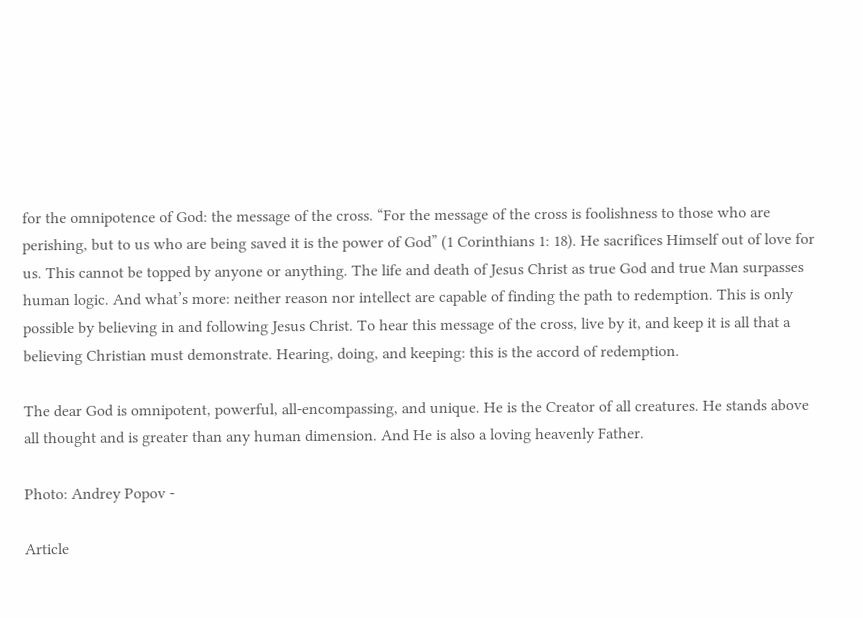for the omnipotence of God: the message of the cross. “For the message of the cross is foolishness to those who are perishing, but to us who are being saved it is the power of God” (1 Corinthians 1: 18). He sacrifices Himself out of love for us. This cannot be topped by anyone or anything. The life and death of Jesus Christ as true God and true Man surpasses human logic. And what’s more: neither reason nor intellect are capable of finding the path to redemption. This is only possible by believing in and following Jesus Christ. To hear this message of the cross, live by it, and keep it is all that a believing Christian must demonstrate. Hearing, doing, and keeping: this is the accord of redemption.

The dear God is omnipotent, powerful, all-encompassing, and unique. He is the Creator of all creatures. He stands above all thought and is greater than any human dimension. And He is also a loving heavenly Father.

Photo: Andrey Popov -

Article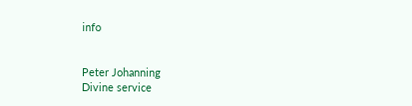info


Peter Johanning
Divine service